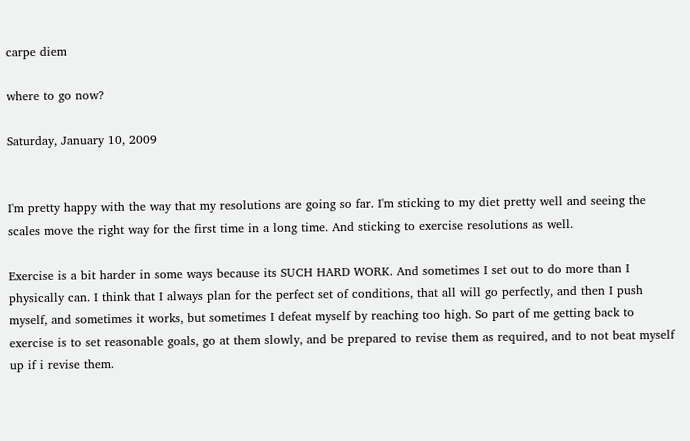carpe diem

where to go now?

Saturday, January 10, 2009


I'm pretty happy with the way that my resolutions are going so far. I'm sticking to my diet pretty well and seeing the scales move the right way for the first time in a long time. And sticking to exercise resolutions as well.

Exercise is a bit harder in some ways because its SUCH HARD WORK. And sometimes I set out to do more than I physically can. I think that I always plan for the perfect set of conditions, that all will go perfectly, and then I push myself, and sometimes it works, but sometimes I defeat myself by reaching too high. So part of me getting back to exercise is to set reasonable goals, go at them slowly, and be prepared to revise them as required, and to not beat myself up if i revise them.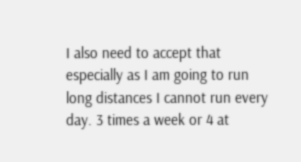I also need to accept that especially as I am going to run long distances I cannot run every day. 3 times a week or 4 at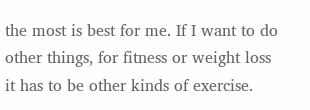the most is best for me. If I want to do other things, for fitness or weight loss it has to be other kinds of exercise.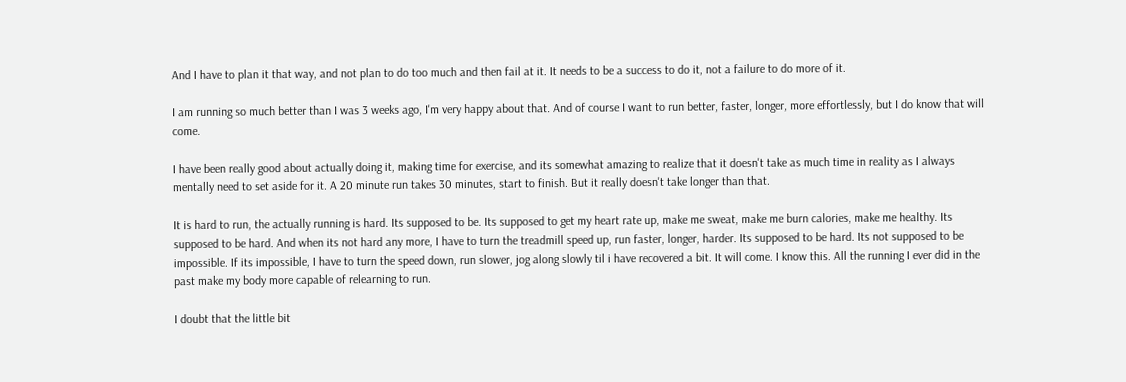And I have to plan it that way, and not plan to do too much and then fail at it. It needs to be a success to do it, not a failure to do more of it.

I am running so much better than I was 3 weeks ago, I'm very happy about that. And of course I want to run better, faster, longer, more effortlessly, but I do know that will come.

I have been really good about actually doing it, making time for exercise, and its somewhat amazing to realize that it doesn't take as much time in reality as I always mentally need to set aside for it. A 20 minute run takes 30 minutes, start to finish. But it really doesn't take longer than that.

It is hard to run, the actually running is hard. Its supposed to be. Its supposed to get my heart rate up, make me sweat, make me burn calories, make me healthy. Its supposed to be hard. And when its not hard any more, I have to turn the treadmill speed up, run faster, longer, harder. Its supposed to be hard. Its not supposed to be impossible. If its impossible, I have to turn the speed down, run slower, jog along slowly til i have recovered a bit. It will come. I know this. All the running I ever did in the past make my body more capable of relearning to run.

I doubt that the little bit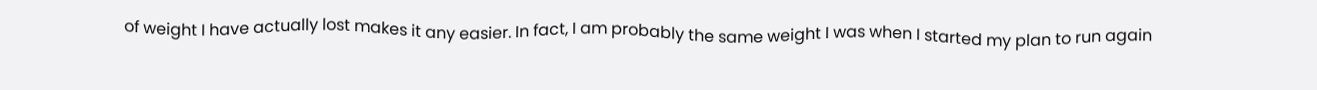of weight I have actually lost makes it any easier. In fact, I am probably the same weight I was when I started my plan to run again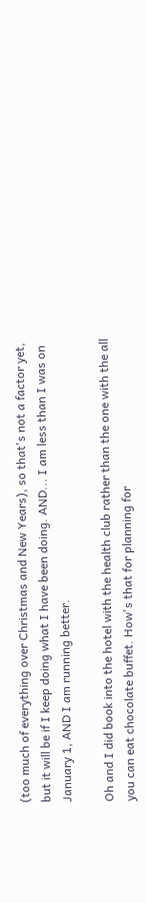(too much of everything over Christmas and New Years), so that's not a factor yet, but it will be if I keep doing what I have been doing. AND... I am less than I was on January 1, AND I am running better.

Oh and I did book into the hotel with the health club rather than the one with the all you can eat chocolate buffet. How's that for planning for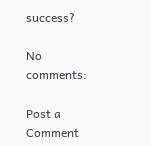success?

No comments:

Post a Comment